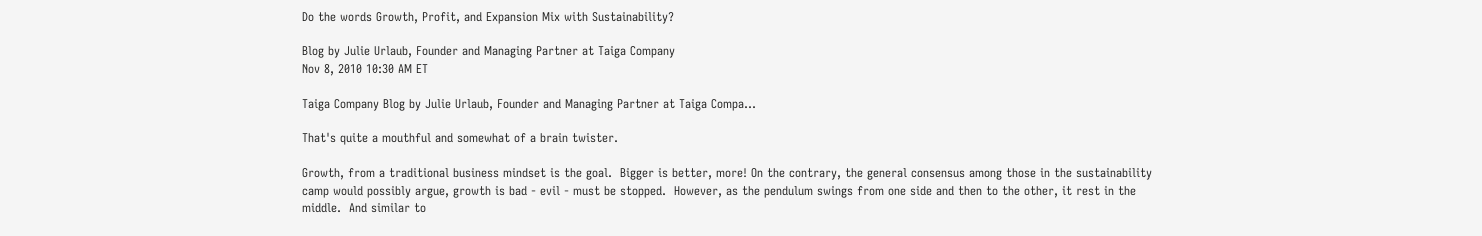Do the words Growth, Profit, and Expansion Mix with Sustainability?

Blog by Julie Urlaub, Founder and Managing Partner at Taiga Company
Nov 8, 2010 10:30 AM ET

Taiga Company Blog by Julie Urlaub, Founder and Managing Partner at Taiga Compa…

That's quite a mouthful and somewhat of a brain twister.

Growth, from a traditional business mindset is the goal.  Bigger is better, more! On the contrary, the general consensus among those in the sustainability camp would possibly argue, growth is bad - evil - must be stopped.  However, as the pendulum swings from one side and then to the other, it rest in the middle.  And similar to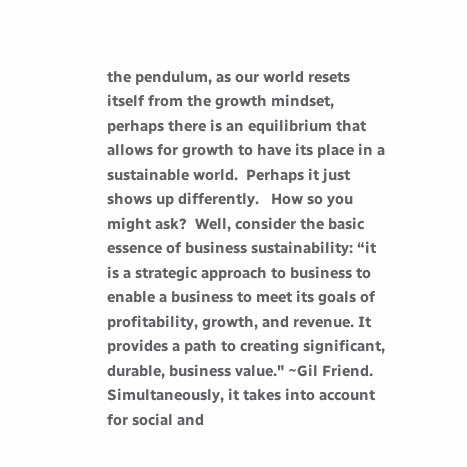the pendulum, as our world resets itself from the growth mindset, perhaps there is an equilibrium that allows for growth to have its place in a sustainable world.  Perhaps it just shows up differently.   How so you might ask?  Well, consider the basic essence of business sustainability: “it is a strategic approach to business to enable a business to meet its goals of profitability, growth, and revenue. It provides a path to creating significant, durable, business value." ~Gil Friend.  Simultaneously, it takes into account for social and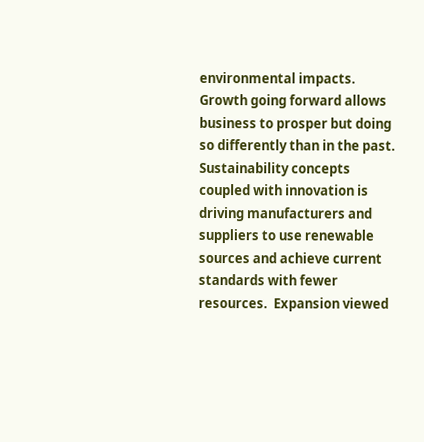environmental impacts.    Growth going forward allows business to prosper but doing so differently than in the past.  Sustainability concepts coupled with innovation is driving manufacturers and suppliers to use renewable sources and achieve current standards with fewer resources.  Expansion viewed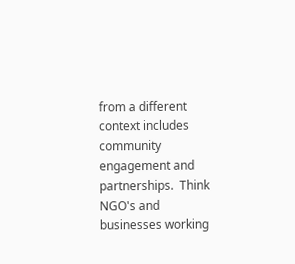from a different context includes community engagement and partnerships.  Think NGO's and businesses working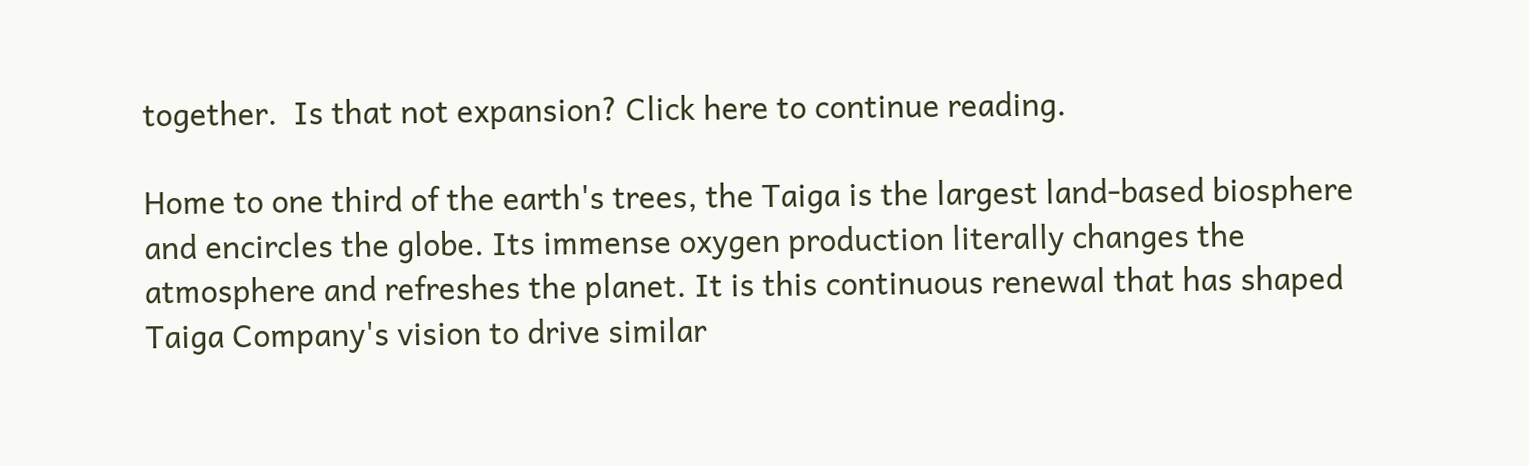together.  Is that not expansion? Click here to continue reading.

Home to one third of the earth's trees, the Taiga is the largest land-based biosphere and encircles the globe. Its immense oxygen production literally changes the atmosphere and refreshes the planet. It is this continuous renewal that has shaped Taiga Company's vision to drive similar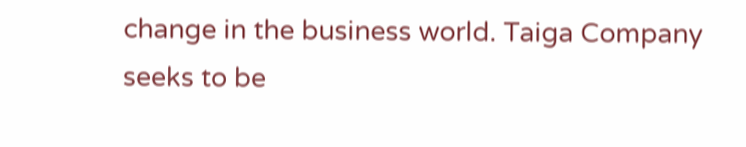change in the business world. Taiga Company seeks to be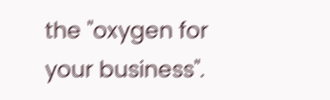the "oxygen for your business".